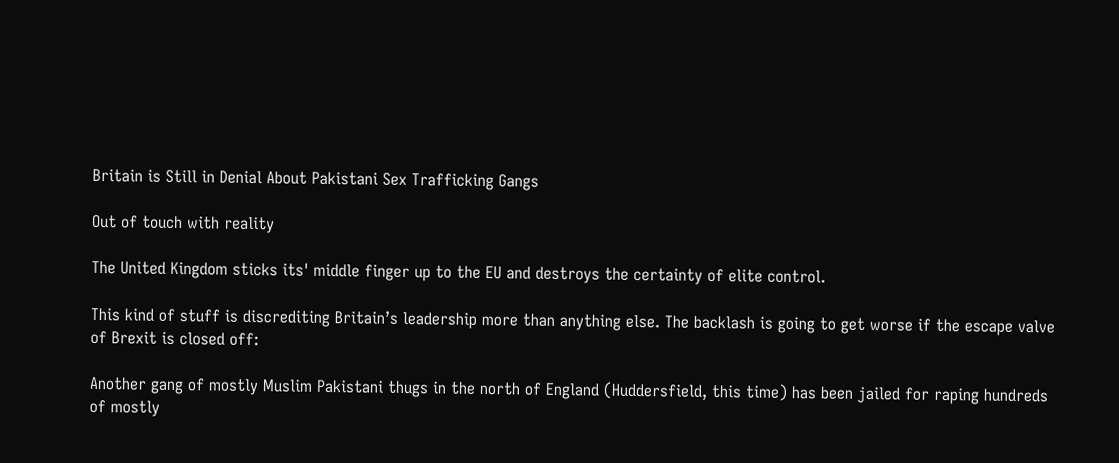Britain is Still in Denial About Pakistani Sex Trafficking Gangs

Out of touch with reality

The United Kingdom sticks its' middle finger up to the EU and destroys the certainty of elite control.

This kind of stuff is discrediting Britain’s leadership more than anything else. The backlash is going to get worse if the escape valve of Brexit is closed off:

Another gang of mostly Muslim Pakistani thugs in the north of England (Huddersfield, this time) has been jailed for raping hundreds of mostly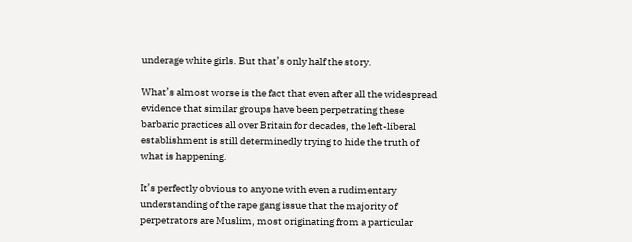underage white girls. But that’s only half the story.

What’s almost worse is the fact that even after all the widespread evidence that similar groups have been perpetrating these barbaric practices all over Britain for decades, the left-liberal establishment is still determinedly trying to hide the truth of what is happening.

It’s perfectly obvious to anyone with even a rudimentary understanding of the rape gang issue that the majority of perpetrators are Muslim, most originating from a particular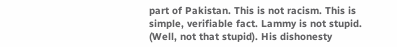part of Pakistan. This is not racism. This is simple, verifiable fact. Lammy is not stupid. (Well, not that stupid). His dishonesty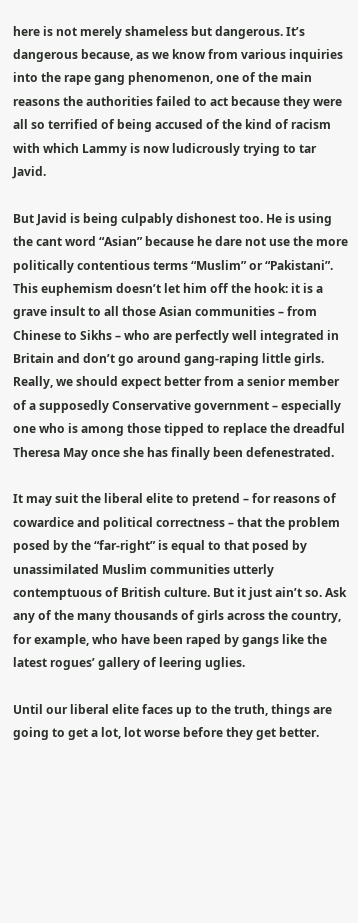here is not merely shameless but dangerous. It’s dangerous because, as we know from various inquiries into the rape gang phenomenon, one of the main reasons the authorities failed to act because they were all so terrified of being accused of the kind of racism with which Lammy is now ludicrously trying to tar Javid.

But Javid is being culpably dishonest too. He is using the cant word “Asian” because he dare not use the more politically contentious terms “Muslim” or “Pakistani”. This euphemism doesn’t let him off the hook: it is a grave insult to all those Asian communities – from Chinese to Sikhs – who are perfectly well integrated in Britain and don’t go around gang-raping little girls. Really, we should expect better from a senior member of a supposedly Conservative government – especially one who is among those tipped to replace the dreadful Theresa May once she has finally been defenestrated.

It may suit the liberal elite to pretend – for reasons of cowardice and political correctness – that the problem posed by the “far-right” is equal to that posed by unassimilated Muslim communities utterly contemptuous of British culture. But it just ain’t so. Ask any of the many thousands of girls across the country, for example, who have been raped by gangs like the latest rogues’ gallery of leering uglies.

Until our liberal elite faces up to the truth, things are going to get a lot, lot worse before they get better.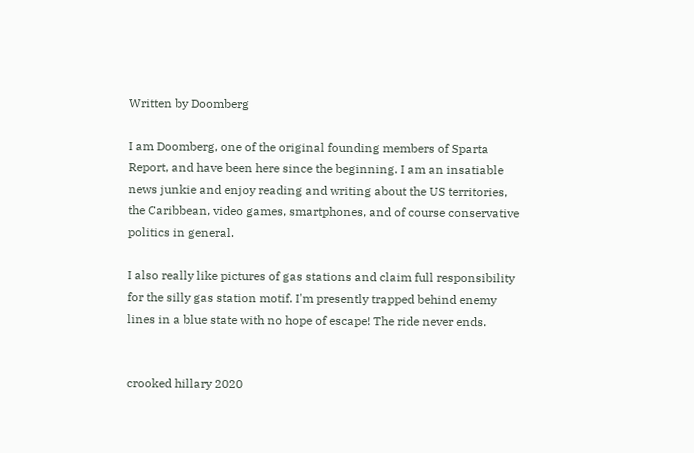Written by Doomberg

I am Doomberg, one of the original founding members of Sparta Report, and have been here since the beginning. I am an insatiable news junkie and enjoy reading and writing about the US territories, the Caribbean, video games, smartphones, and of course conservative politics in general.

I also really like pictures of gas stations and claim full responsibility for the silly gas station motif. I'm presently trapped behind enemy lines in a blue state with no hope of escape! The ride never ends.


crooked hillary 2020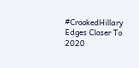#CrookedHillary Edges Closer To 2020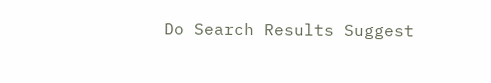Do Search Results Suggest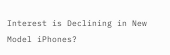Interest is Declining in New Model iPhones?